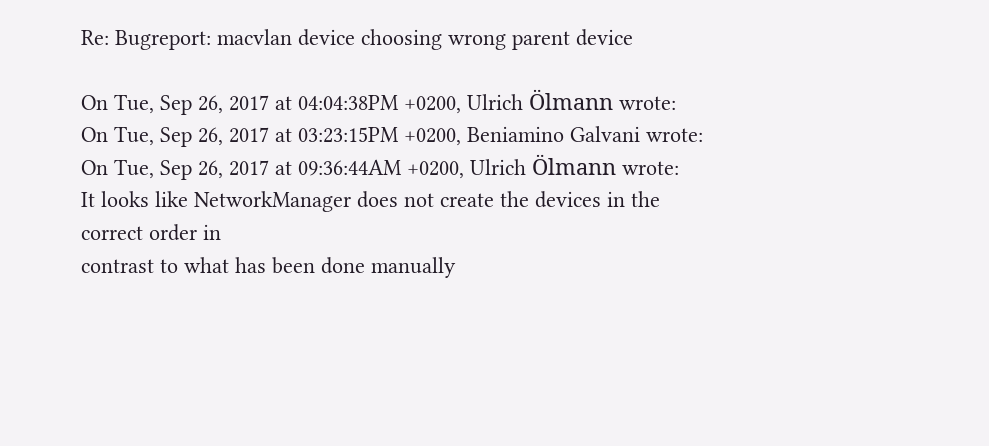Re: Bugreport: macvlan device choosing wrong parent device

On Tue, Sep 26, 2017 at 04:04:38PM +0200, Ulrich Ölmann wrote:
On Tue, Sep 26, 2017 at 03:23:15PM +0200, Beniamino Galvani wrote:
On Tue, Sep 26, 2017 at 09:36:44AM +0200, Ulrich Ölmann wrote:
It looks like NetworkManager does not create the devices in the correct order in
contrast to what has been done manually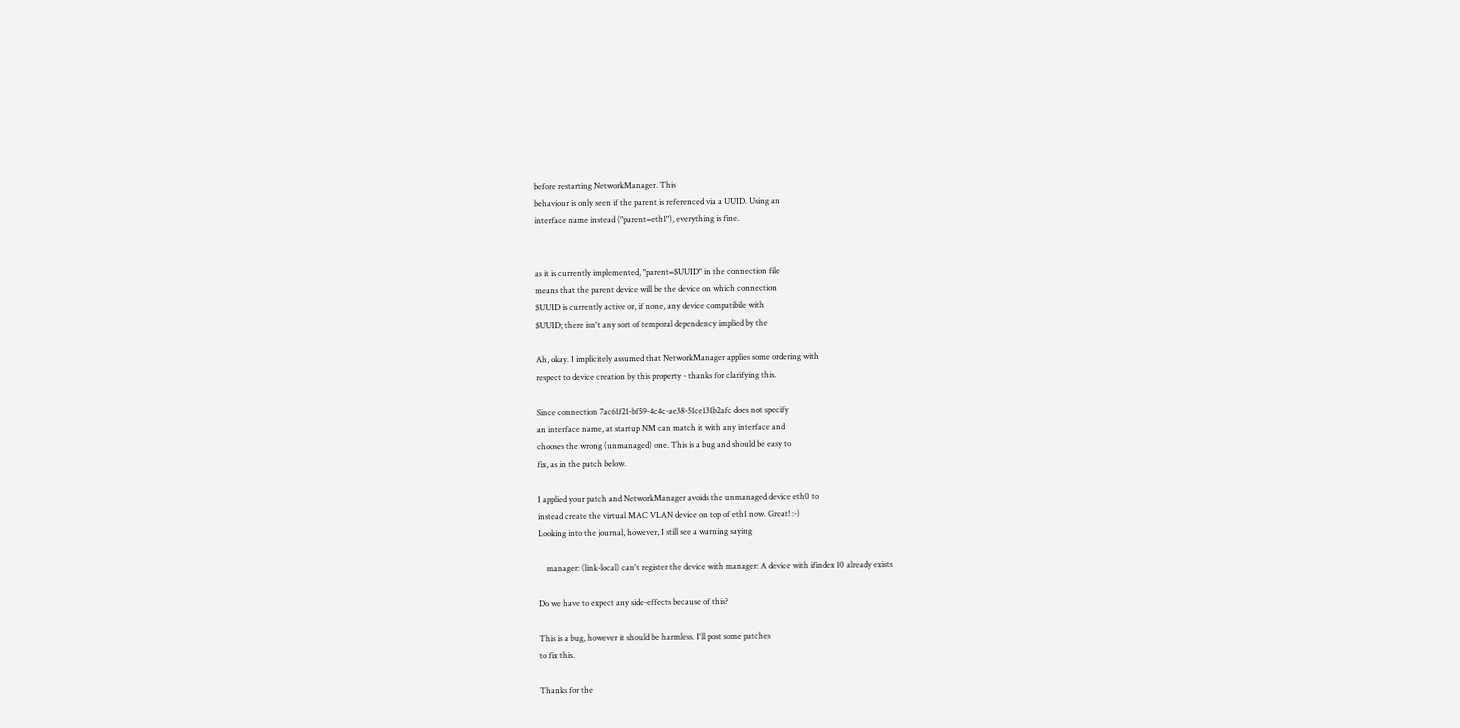before restarting NetworkManager. This
behaviour is only seen if the parent is referenced via a UUID. Using an
interface name instead ("parent=eth1"), everything is fine.


as it is currently implemented, "parent=$UUID" in the connection file
means that the parent device will be the device on which connection
$UUID is currently active or, if none, any device compatibile with
$UUID; there isn't any sort of temporal dependency implied by the

Ah, okay. I implicitely assumed that NetworkManager applies some ordering with
respect to device creation by this property - thanks for clarifying this.

Since connection 7ac61f21-bf59-4c4c-ae38-51ce131b2afc does not specify
an interface name, at startup NM can match it with any interface and
chooses the wrong (unmanaged) one. This is a bug and should be easy to
fix, as in the patch below.

I applied your patch and NetworkManager avoids the unmanaged device eth0 to
instead create the virtual MAC VLAN device on top of eth1 now. Great! :-)
Looking into the journal, however, I still see a warning saying

    manager: (link-local) can't register the device with manager: A device with ifindex 10 already exists

Do we have to expect any side-effects because of this?

This is a bug, however it should be harmless. I'll post some patches
to fix this.

Thanks for the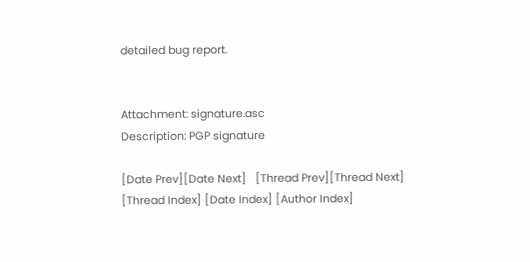detailed bug report.


Attachment: signature.asc
Description: PGP signature

[Date Prev][Date Next]   [Thread Prev][Thread Next]   [Thread Index] [Date Index] [Author Index]